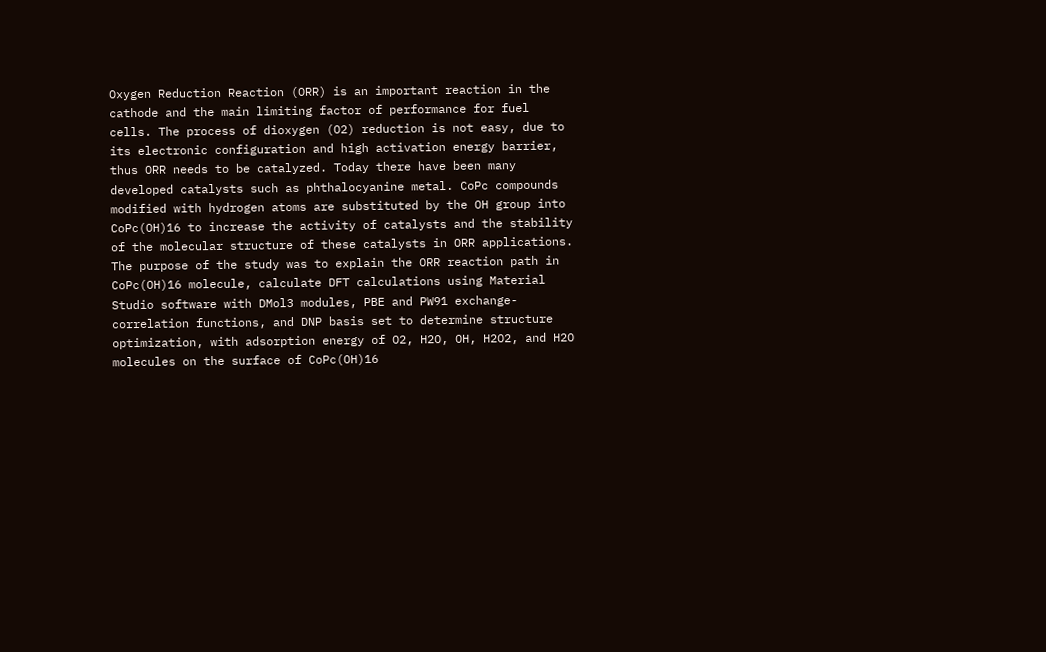Oxygen Reduction Reaction (ORR) is an important reaction in the cathode and the main limiting factor of performance for fuel cells. The process of dioxygen (O2) reduction is not easy, due to its electronic configuration and high activation energy barrier, thus ORR needs to be catalyzed. Today there have been many developed catalysts such as phthalocyanine metal. CoPc compounds modified with hydrogen atoms are substituted by the OH group into CoPc(OH)16 to increase the activity of catalysts and the stability of the molecular structure of these catalysts in ORR applications. The purpose of the study was to explain the ORR reaction path in CoPc(OH)16 molecule, calculate DFT calculations using Material Studio software with DMol3 modules, PBE and PW91 exchange-correlation functions, and DNP basis set to determine structure optimization, with adsorption energy of O2, H2O, OH, H2O2, and H2O molecules on the surface of CoPc(OH)16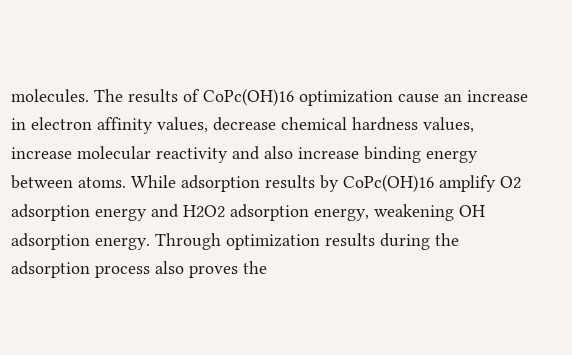molecules. The results of CoPc(OH)16 optimization cause an increase in electron affinity values, decrease chemical hardness values, increase molecular reactivity and also increase binding energy between atoms. While adsorption results by CoPc(OH)16 amplify O2 adsorption energy and H2O2 adsorption energy, weakening OH adsorption energy. Through optimization results during the adsorption process also proves the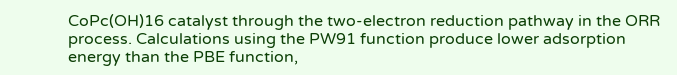CoPc(OH)16 catalyst through the two-electron reduction pathway in the ORR process. Calculations using the PW91 function produce lower adsorption energy than the PBE function,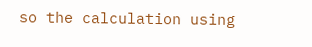so the calculation using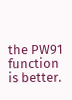the PW91 function is better.